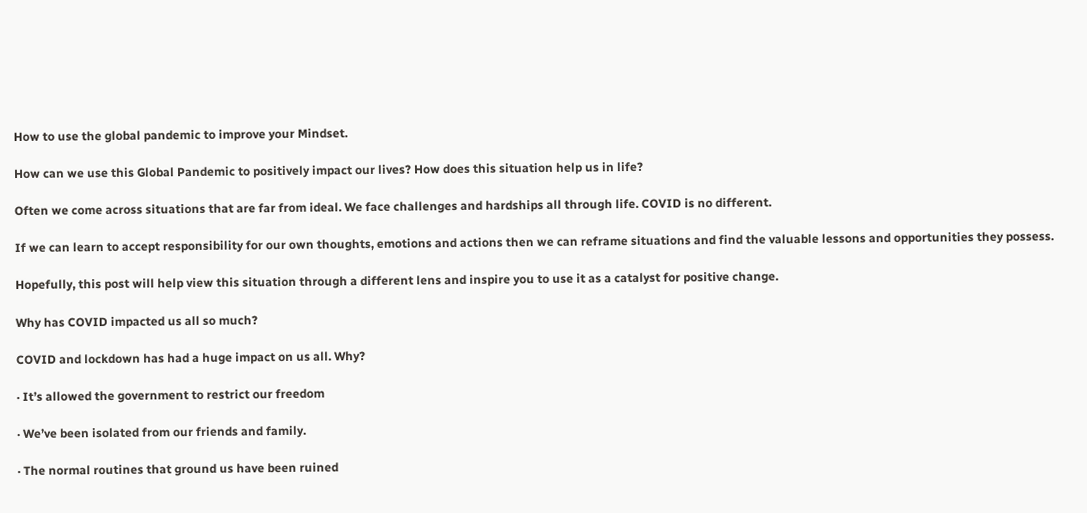How to use the global pandemic to improve your Mindset.

How can we use this Global Pandemic to positively impact our lives? How does this situation help us in life?

Often we come across situations that are far from ideal. We face challenges and hardships all through life. COVID is no different.

If we can learn to accept responsibility for our own thoughts, emotions and actions then we can reframe situations and find the valuable lessons and opportunities they possess.

Hopefully, this post will help view this situation through a different lens and inspire you to use it as a catalyst for positive change.

Why has COVID impacted us all so much?

COVID and lockdown has had a huge impact on us all. Why?

· It’s allowed the government to restrict our freedom

· We’ve been isolated from our friends and family.

· The normal routines that ground us have been ruined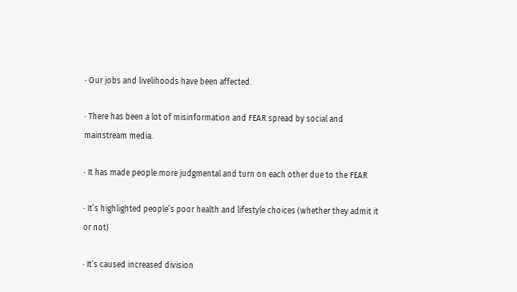· Our jobs and livelihoods have been affected.

· There has been a lot of misinformation and FEAR spread by social and mainstream media.

· It has made people more judgmental and turn on each other due to the FEAR

· It’s highlighted people’s poor health and lifestyle choices (whether they admit it or not)

· It’s caused increased division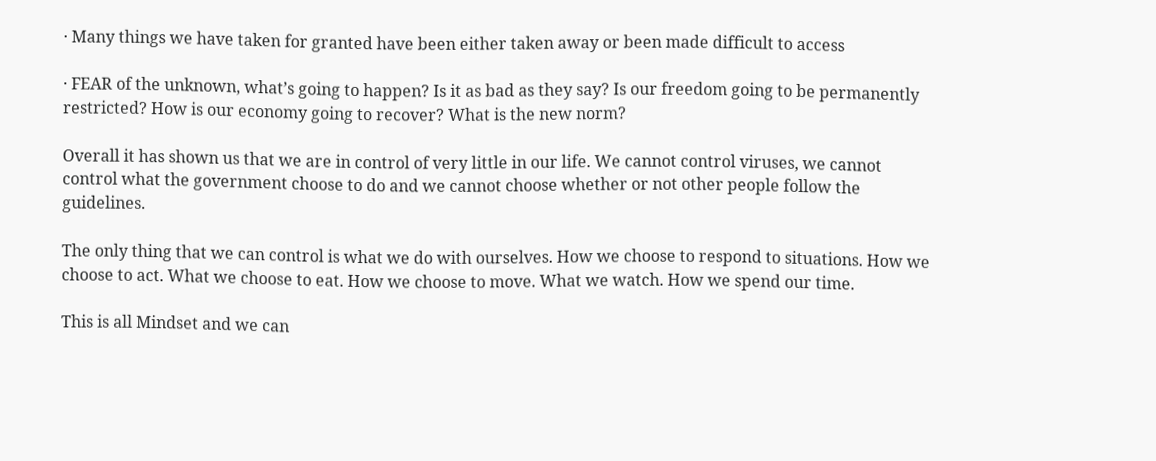· Many things we have taken for granted have been either taken away or been made difficult to access

· FEAR of the unknown, what’s going to happen? Is it as bad as they say? Is our freedom going to be permanently restricted? How is our economy going to recover? What is the new norm?

Overall it has shown us that we are in control of very little in our life. We cannot control viruses, we cannot control what the government choose to do and we cannot choose whether or not other people follow the guidelines.

The only thing that we can control is what we do with ourselves. How we choose to respond to situations. How we choose to act. What we choose to eat. How we choose to move. What we watch. How we spend our time.

This is all Mindset and we can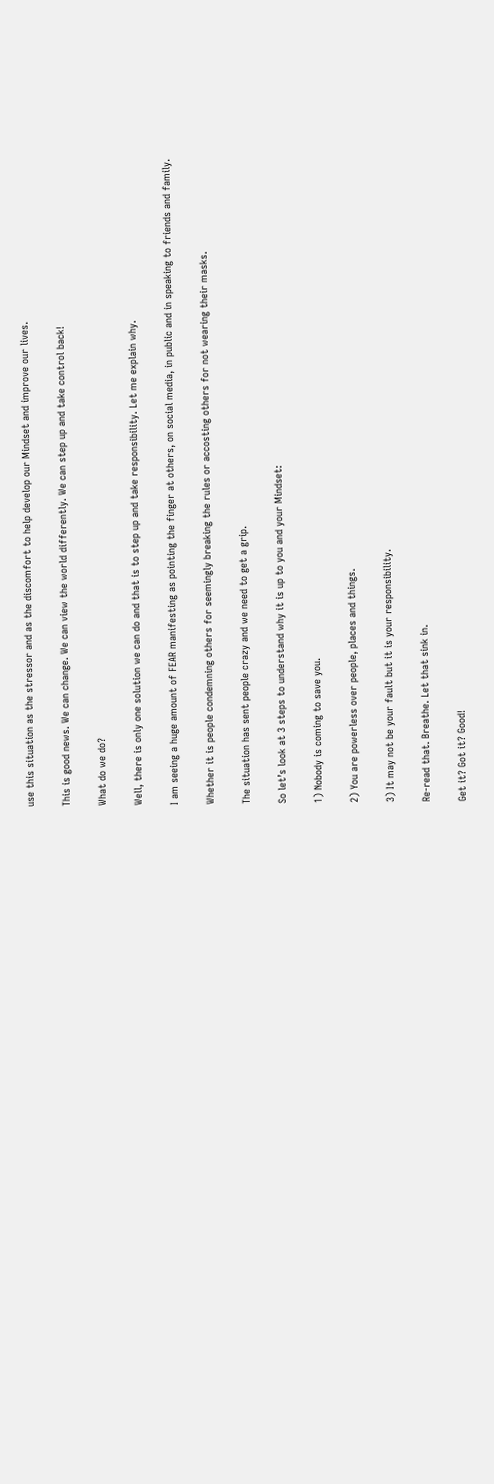use this situation as the stressor and as the discomfort to help develop our Mindset and improve our lives.

This is good news. We can change. We can view the world differently. We can step up and take control back!

What do we do?

Well, there is only one solution we can do and that is to step up and take responsibility. Let me explain why.

I am seeing a huge amount of FEAR manifesting as pointing the finger at others, on social media, in public and in speaking to friends and family.

Whether it is people condemning others for seemingly breaking the rules or accosting others for not wearing their masks.

The situation has sent people crazy and we need to get a grip.

So let’s look at 3 steps to understand why it is up to you and your Mindset:

1) Nobody is coming to save you.

2) You are powerless over people, places and things.

3) It may not be your fault but it is your responsibility.

Re-read that. Breathe. Let that sink in.

Get it? Got it? Good!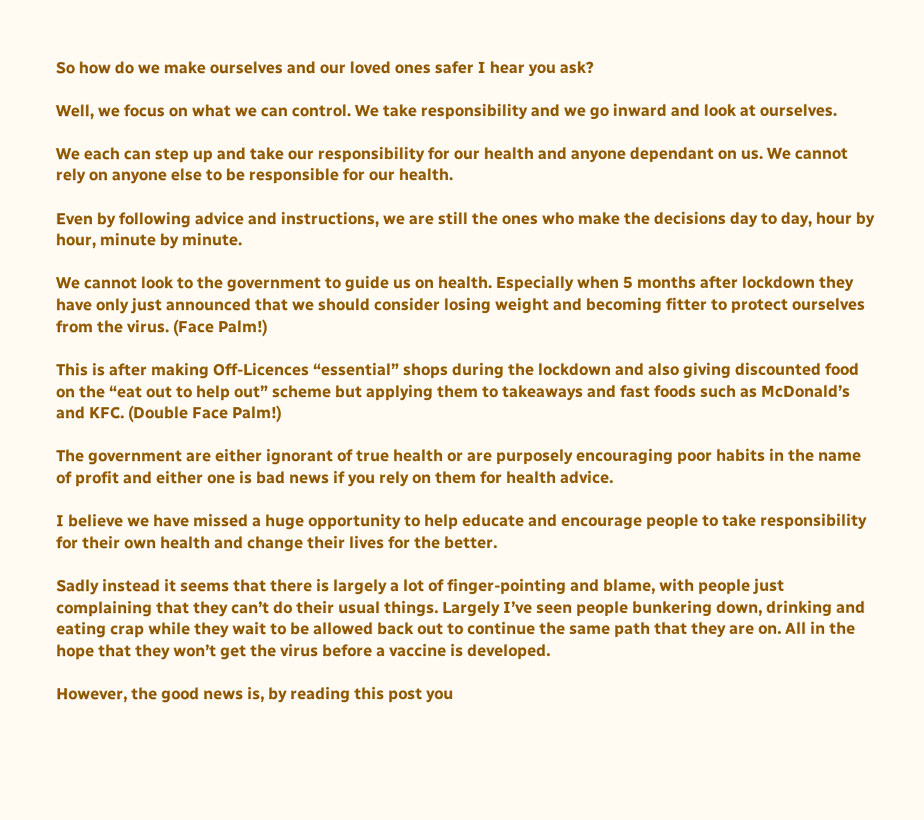So how do we make ourselves and our loved ones safer I hear you ask?

Well, we focus on what we can control. We take responsibility and we go inward and look at ourselves.

We each can step up and take our responsibility for our health and anyone dependant on us. We cannot rely on anyone else to be responsible for our health.

Even by following advice and instructions, we are still the ones who make the decisions day to day, hour by hour, minute by minute.

We cannot look to the government to guide us on health. Especially when 5 months after lockdown they have only just announced that we should consider losing weight and becoming fitter to protect ourselves from the virus. (Face Palm!)

This is after making Off-Licences “essential” shops during the lockdown and also giving discounted food on the “eat out to help out” scheme but applying them to takeaways and fast foods such as McDonald’s and KFC. (Double Face Palm!)

The government are either ignorant of true health or are purposely encouraging poor habits in the name of profit and either one is bad news if you rely on them for health advice.

I believe we have missed a huge opportunity to help educate and encourage people to take responsibility for their own health and change their lives for the better.

Sadly instead it seems that there is largely a lot of finger-pointing and blame, with people just complaining that they can’t do their usual things. Largely I’ve seen people bunkering down, drinking and eating crap while they wait to be allowed back out to continue the same path that they are on. All in the hope that they won’t get the virus before a vaccine is developed.

However, the good news is, by reading this post you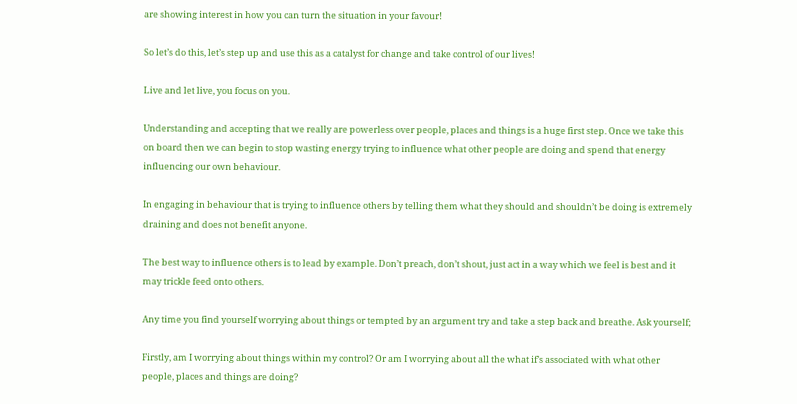are showing interest in how you can turn the situation in your favour!

So let’s do this, let’s step up and use this as a catalyst for change and take control of our lives!

Live and let live, you focus on you.

Understanding and accepting that we really are powerless over people, places and things is a huge first step. Once we take this on board then we can begin to stop wasting energy trying to influence what other people are doing and spend that energy influencing our own behaviour.

In engaging in behaviour that is trying to influence others by telling them what they should and shouldn’t be doing is extremely draining and does not benefit anyone.

The best way to influence others is to lead by example. Don’t preach, don’t shout, just act in a way which we feel is best and it may trickle feed onto others.

Any time you find yourself worrying about things or tempted by an argument try and take a step back and breathe. Ask yourself;

Firstly, am I worrying about things within my control? Or am I worrying about all the what if’s associated with what other people, places and things are doing?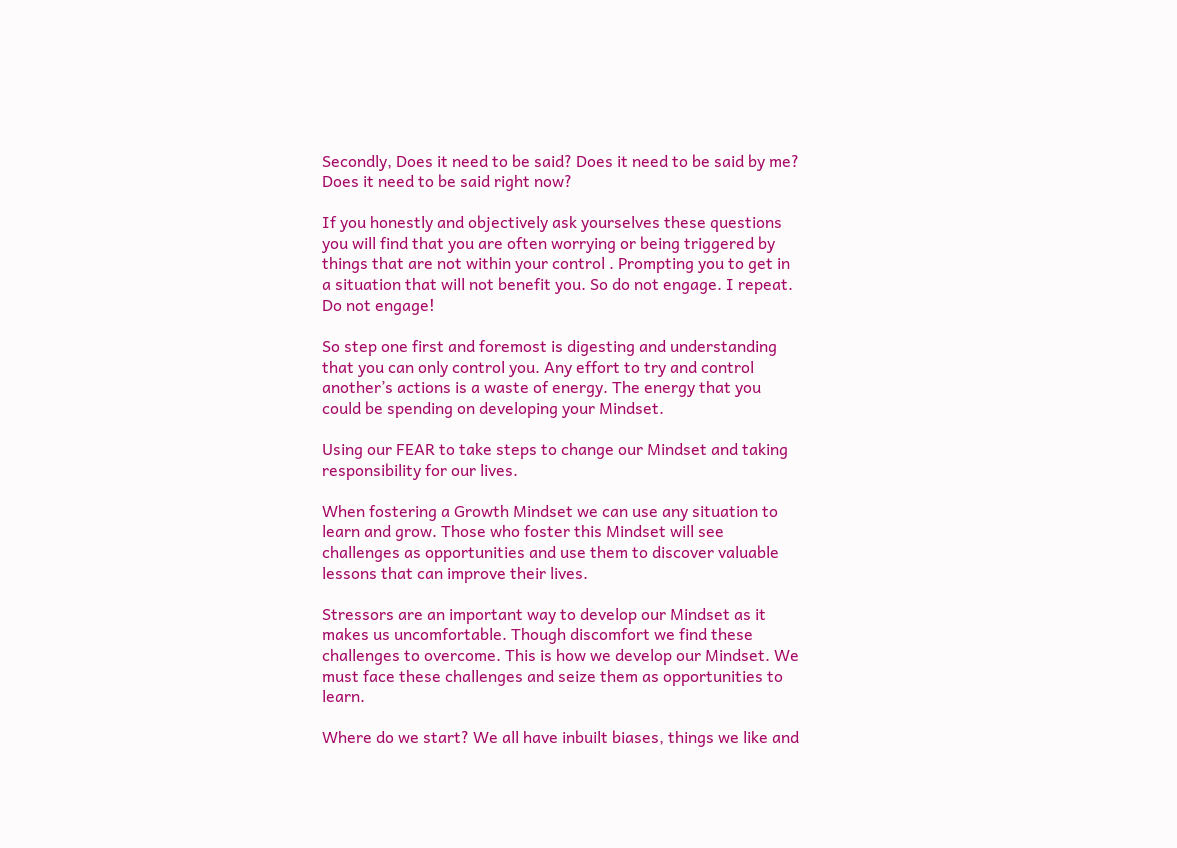Secondly, Does it need to be said? Does it need to be said by me? Does it need to be said right now?

If you honestly and objectively ask yourselves these questions you will find that you are often worrying or being triggered by things that are not within your control . Prompting you to get in a situation that will not benefit you. So do not engage. I repeat. Do not engage!

So step one first and foremost is digesting and understanding that you can only control you. Any effort to try and control another’s actions is a waste of energy. The energy that you could be spending on developing your Mindset.

Using our FEAR to take steps to change our Mindset and taking responsibility for our lives.

When fostering a Growth Mindset we can use any situation to learn and grow. Those who foster this Mindset will see challenges as opportunities and use them to discover valuable lessons that can improve their lives.

Stressors are an important way to develop our Mindset as it makes us uncomfortable. Though discomfort we find these challenges to overcome. This is how we develop our Mindset. We must face these challenges and seize them as opportunities to learn.

Where do we start? We all have inbuilt biases, things we like and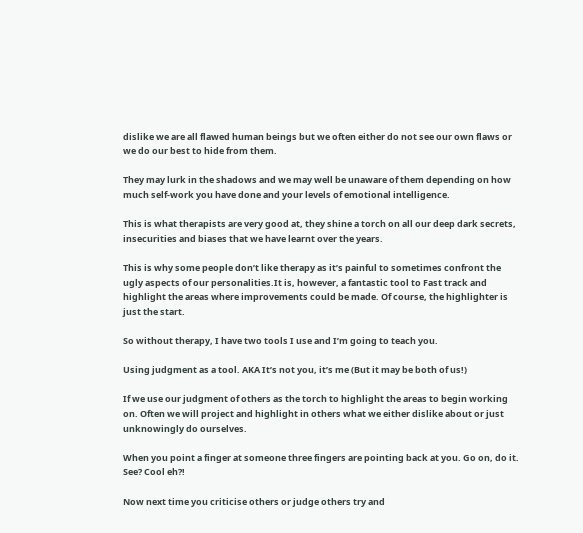dislike we are all flawed human beings but we often either do not see our own flaws or we do our best to hide from them.

They may lurk in the shadows and we may well be unaware of them depending on how much self-work you have done and your levels of emotional intelligence.

This is what therapists are very good at, they shine a torch on all our deep dark secrets, insecurities and biases that we have learnt over the years.

This is why some people don’t like therapy as it’s painful to sometimes confront the ugly aspects of our personalities.It is, however, a fantastic tool to Fast track and highlight the areas where improvements could be made. Of course, the highlighter is just the start.

So without therapy, I have two tools I use and I’m going to teach you.

Using judgment as a tool. AKA It’s not you, it’s me (But it may be both of us!)

If we use our judgment of others as the torch to highlight the areas to begin working on. Often we will project and highlight in others what we either dislike about or just unknowingly do ourselves.

When you point a finger at someone three fingers are pointing back at you. Go on, do it. See? Cool eh?!

Now next time you criticise others or judge others try and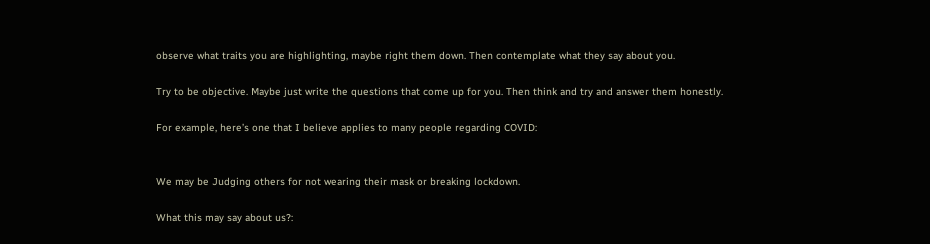observe what traits you are highlighting, maybe right them down. Then contemplate what they say about you.

Try to be objective. Maybe just write the questions that come up for you. Then think and try and answer them honestly.

For example, here’s one that I believe applies to many people regarding COVID:


We may be Judging others for not wearing their mask or breaking lockdown.

What this may say about us?: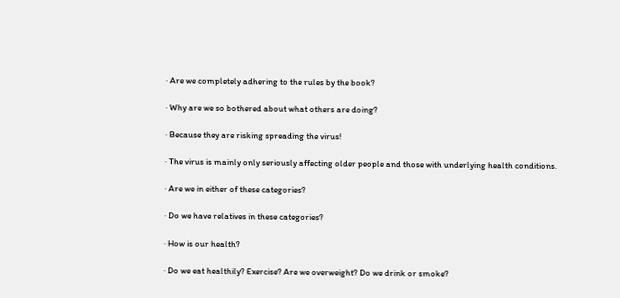· Are we completely adhering to the rules by the book?

· Why are we so bothered about what others are doing?

· Because they are risking spreading the virus!

· The virus is mainly only seriously affecting older people and those with underlying health conditions.

· Are we in either of these categories?

· Do we have relatives in these categories?

· How is our health?

· Do we eat healthily? Exercise? Are we overweight? Do we drink or smoke?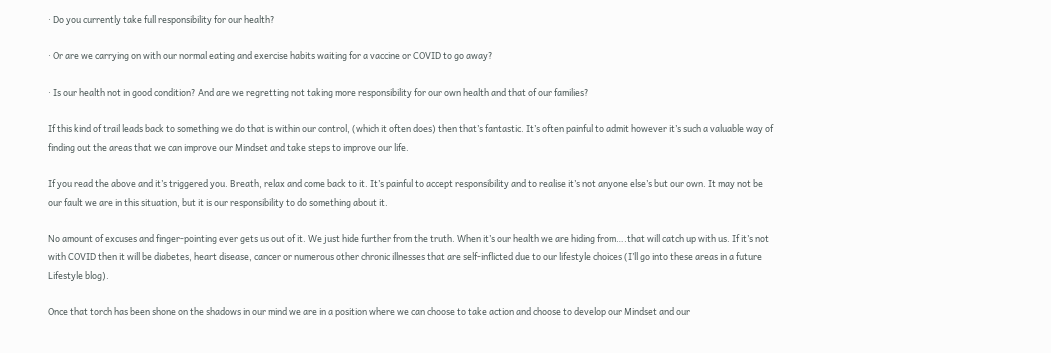· Do you currently take full responsibility for our health?

· Or are we carrying on with our normal eating and exercise habits waiting for a vaccine or COVID to go away?

· Is our health not in good condition? And are we regretting not taking more responsibility for our own health and that of our families?

If this kind of trail leads back to something we do that is within our control, (which it often does) then that’s fantastic. It’s often painful to admit however it’s such a valuable way of finding out the areas that we can improve our Mindset and take steps to improve our life.

If you read the above and it’s triggered you. Breath, relax and come back to it. It’s painful to accept responsibility and to realise it’s not anyone else’s but our own. It may not be our fault we are in this situation, but it is our responsibility to do something about it.

No amount of excuses and finger-pointing ever gets us out of it. We just hide further from the truth. When it’s our health we are hiding from….that will catch up with us. If it’s not with COVID then it will be diabetes, heart disease, cancer or numerous other chronic illnesses that are self-inflicted due to our lifestyle choices (I’ll go into these areas in a future Lifestyle blog).

Once that torch has been shone on the shadows in our mind we are in a position where we can choose to take action and choose to develop our Mindset and our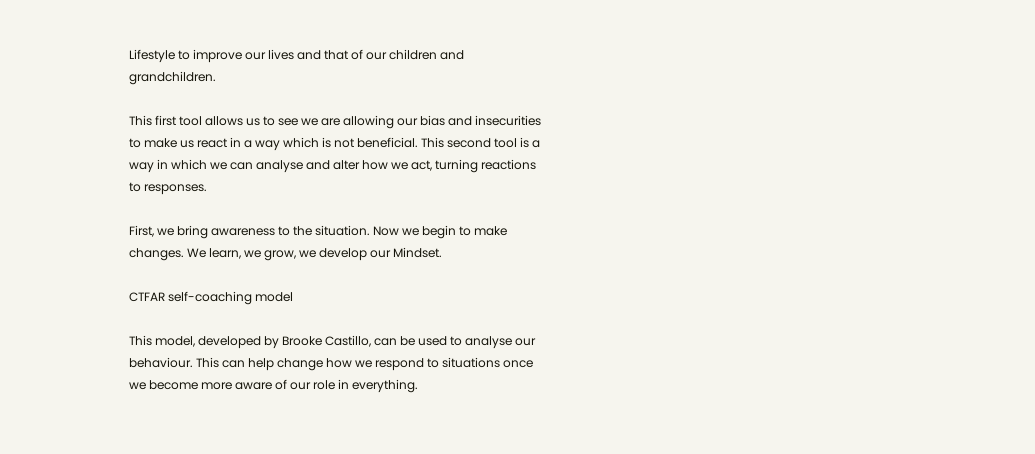Lifestyle to improve our lives and that of our children and grandchildren.

This first tool allows us to see we are allowing our bias and insecurities to make us react in a way which is not beneficial. This second tool is a way in which we can analyse and alter how we act, turning reactions to responses.

First, we bring awareness to the situation. Now we begin to make changes. We learn, we grow, we develop our Mindset.

CTFAR self-coaching model

This model, developed by Brooke Castillo, can be used to analyse our behaviour. This can help change how we respond to situations once we become more aware of our role in everything.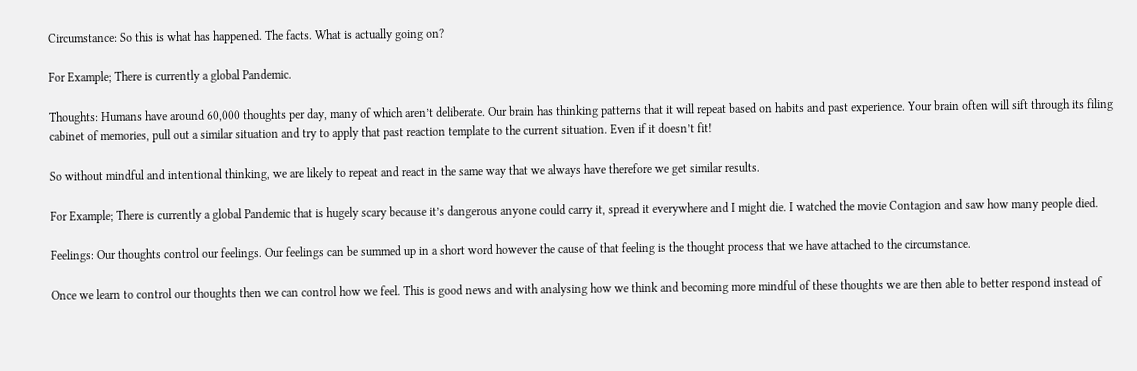Circumstance: So this is what has happened. The facts. What is actually going on?

For Example; There is currently a global Pandemic.

Thoughts: Humans have around 60,000 thoughts per day, many of which aren’t deliberate. Our brain has thinking patterns that it will repeat based on habits and past experience. Your brain often will sift through its filing cabinet of memories, pull out a similar situation and try to apply that past reaction template to the current situation. Even if it doesn’t fit!

So without mindful and intentional thinking, we are likely to repeat and react in the same way that we always have therefore we get similar results.

For Example; There is currently a global Pandemic that is hugely scary because it’s dangerous anyone could carry it, spread it everywhere and I might die. I watched the movie Contagion and saw how many people died.

Feelings: Our thoughts control our feelings. Our feelings can be summed up in a short word however the cause of that feeling is the thought process that we have attached to the circumstance.

Once we learn to control our thoughts then we can control how we feel. This is good news and with analysing how we think and becoming more mindful of these thoughts we are then able to better respond instead of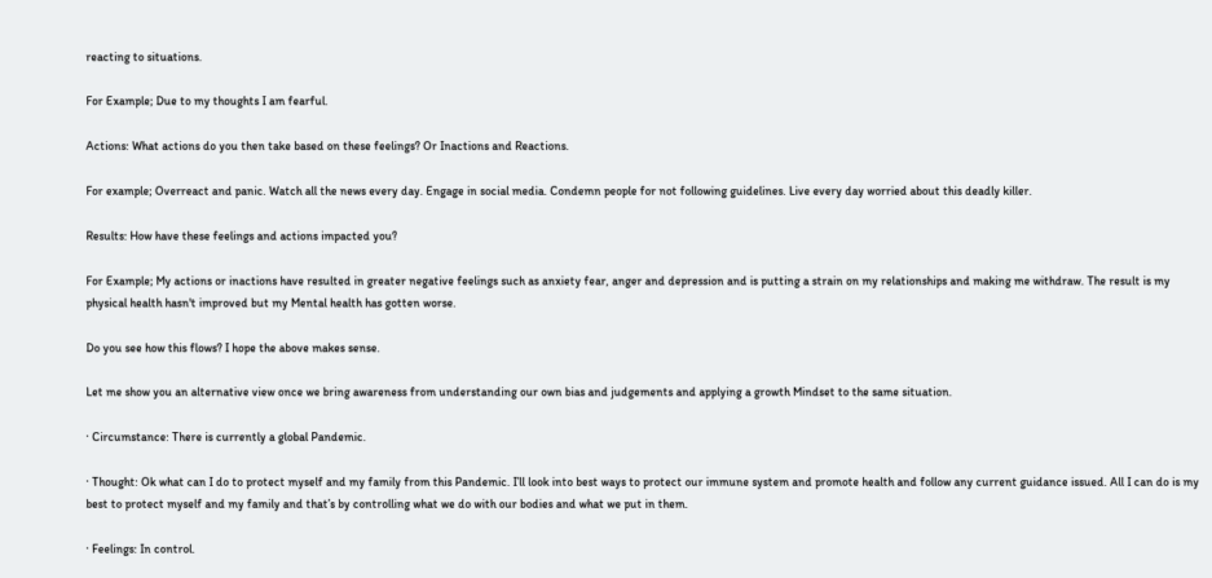reacting to situations.

For Example; Due to my thoughts I am fearful.

Actions: What actions do you then take based on these feelings? Or Inactions and Reactions.

For example; Overreact and panic. Watch all the news every day. Engage in social media. Condemn people for not following guidelines. Live every day worried about this deadly killer.

Results: How have these feelings and actions impacted you?

For Example; My actions or inactions have resulted in greater negative feelings such as anxiety fear, anger and depression and is putting a strain on my relationships and making me withdraw. The result is my physical health hasn't improved but my Mental health has gotten worse.

Do you see how this flows? I hope the above makes sense.

Let me show you an alternative view once we bring awareness from understanding our own bias and judgements and applying a growth Mindset to the same situation.

· Circumstance: There is currently a global Pandemic.

· Thought: Ok what can I do to protect myself and my family from this Pandemic. I’ll look into best ways to protect our immune system and promote health and follow any current guidance issued. All I can do is my best to protect myself and my family and that’s by controlling what we do with our bodies and what we put in them.

· Feelings: In control.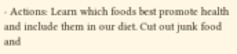· Actions: Learn which foods best promote health and include them in our diet. Cut out junk food and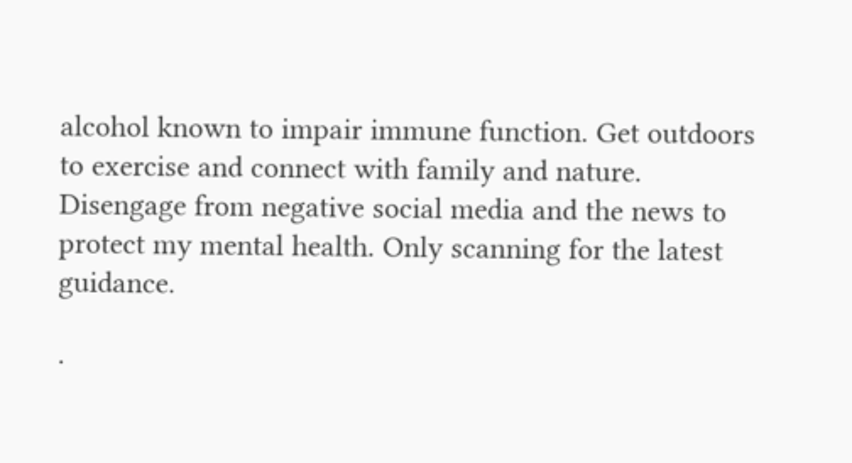alcohol known to impair immune function. Get outdoors to exercise and connect with family and nature. Disengage from negative social media and the news to protect my mental health. Only scanning for the latest guidance.

·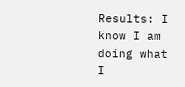Results: I know I am doing what I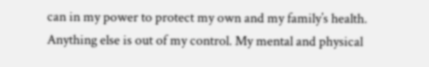can in my power to protect my own and my family’s health. Anything else is out of my control. My mental and physical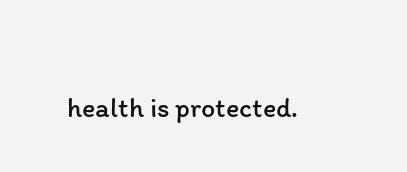health is protected.